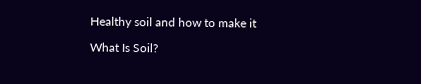Healthy soil and how to make it

What Is Soil?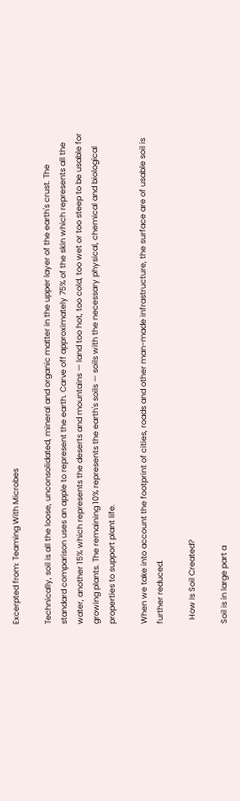Excerpted from: Teaming With Microbes

Technically, soil is all the loose, unconsolidated, mineral and organic matter in the upper layer of the earth's crust. The standard comparison uses an apple to represent the earth. Carve off approximately 75% of the skin which represents all the water, another 15% which represents the deserts and mountains — land too hot, too cold, too wet or too steep to be usable for growing plants. The remaining 10% represents the earth's soils — soils with the necessary physical, chemical and biological properties to support plant life.

When we take into account the footprint of cities, roads and other man-made infrastructure, the surface are of usable soil is further reduced.

  How Is Soil Created?

Soil is in large part a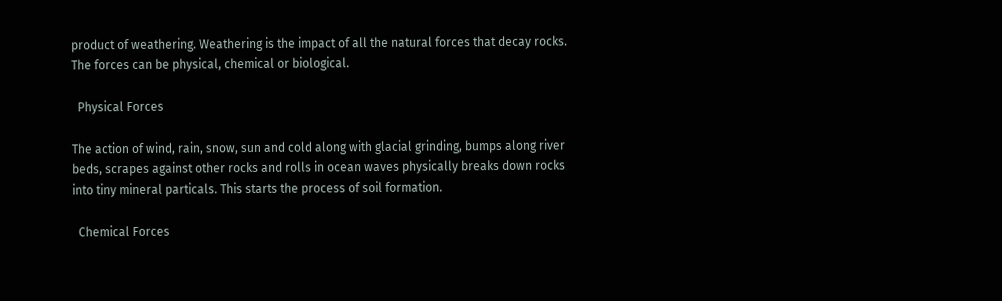product of weathering. Weathering is the impact of all the natural forces that decay rocks. The forces can be physical, chemical or biological.

  Physical Forces

The action of wind, rain, snow, sun and cold along with glacial grinding, bumps along river beds, scrapes against other rocks and rolls in ocean waves physically breaks down rocks into tiny mineral particals. This starts the process of soil formation.

  Chemical Forces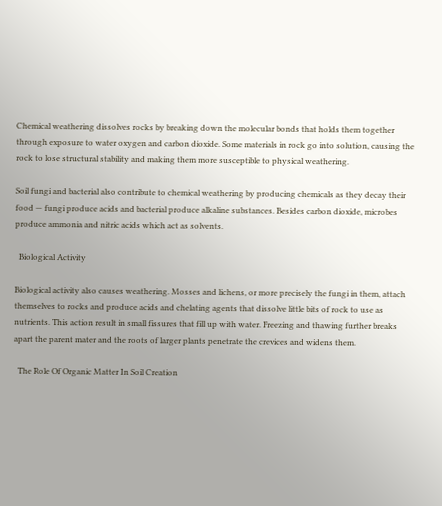Chemical weathering dissolves rocks by breaking down the molecular bonds that holds them together through exposure to water oxygen and carbon dioxide. Some materials in rock go into solution, causing the rock to lose structural stability and making them more susceptible to physical weathering.

Soil fungi and bacterial also contribute to chemical weathering by producing chemicals as they decay their food — fungi produce acids and bacterial produce alkaline substances. Besides carbon dioxide, microbes produce ammonia and nitric acids which act as solvents.

  Biological Activity

Biological activity also causes weathering. Mosses and lichens, or more precisely the fungi in them, attach themselves to rocks and produce acids and chelating agents that dissolve little bits of rock to use as nutrients. This action result in small fissures that fill up with water. Freezing and thawing further breaks apart the parent mater and the roots of larger plants penetrate the crevices and widens them.

  The Role Of Organic Matter In Soil Creation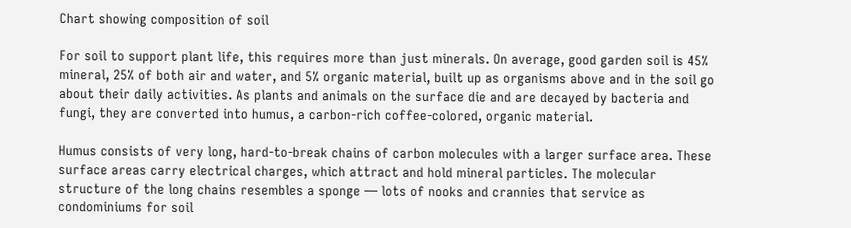Chart showing composition of soil

For soil to support plant life, this requires more than just minerals. On average, good garden soil is 45% mineral, 25% of both air and water, and 5% organic material, built up as organisms above and in the soil go about their daily activities. As plants and animals on the surface die and are decayed by bacteria and fungi, they are converted into humus, a carbon-rich coffee-colored, organic material.

Humus consists of very long, hard-to-break chains of carbon molecules with a larger surface area. These surface areas carry electrical charges, which attract and hold mineral particles. The molecular structure of the long chains resembles a sponge — lots of nooks and crannies that service as condominiums for soil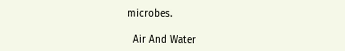microbes.

  Air And Water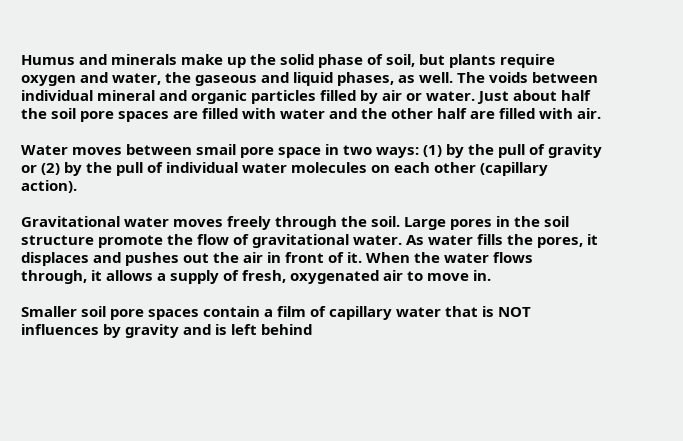Humus and minerals make up the solid phase of soil, but plants require oxygen and water, the gaseous and liquid phases, as well. The voids between individual mineral and organic particles filled by air or water. Just about half the soil pore spaces are filled with water and the other half are filled with air.

Water moves between smail pore space in two ways: (1) by the pull of gravity or (2) by the pull of individual water molecules on each other (capillary action).

Gravitational water moves freely through the soil. Large pores in the soil structure promote the flow of gravitational water. As water fills the pores, it displaces and pushes out the air in front of it. When the water flows through, it allows a supply of fresh, oxygenated air to move in.

Smaller soil pore spaces contain a film of capillary water that is NOT influences by gravity and is left behind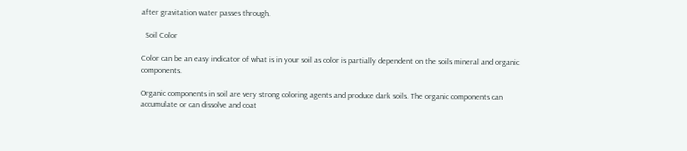after gravitation water passes through.

  Soil Color

Color can be an easy indicator of what is in your soil as color is partially dependent on the soils mineral and organic components.

Organic components in soil are very strong coloring agents and produce dark soils. The organic components can accumulate or can dissolve and coat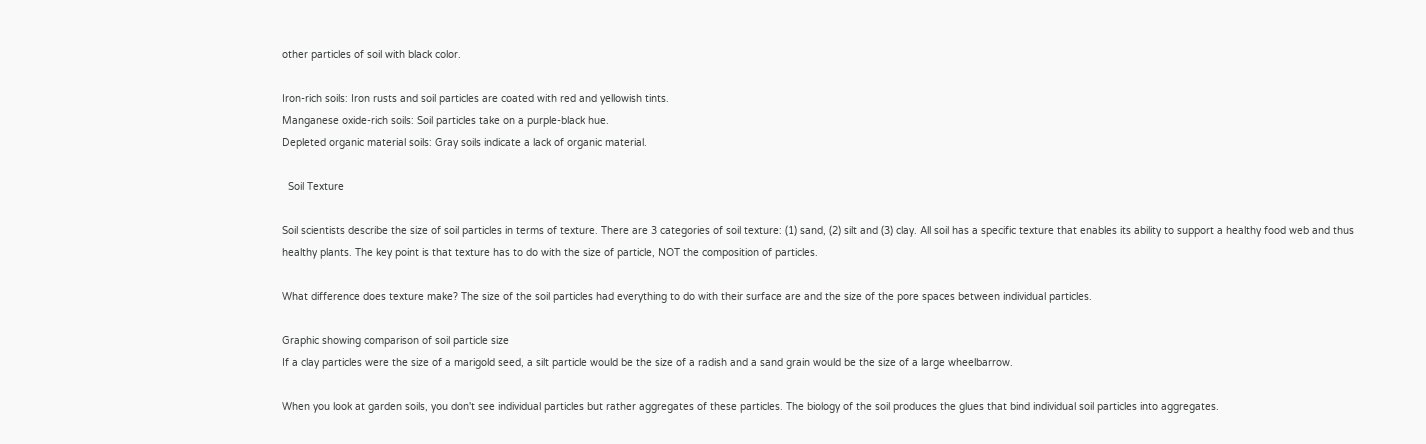other particles of soil with black color.

Iron-rich soils: Iron rusts and soil particles are coated with red and yellowish tints.
Manganese oxide-rich soils: Soil particles take on a purple-black hue.
Depleted organic material soils: Gray soils indicate a lack of organic material.

  Soil Texture

Soil scientists describe the size of soil particles in terms of texture. There are 3 categories of soil texture: (1) sand, (2) silt and (3) clay. All soil has a specific texture that enables its ability to support a healthy food web and thus healthy plants. The key point is that texture has to do with the size of particle, NOT the composition of particles.

What difference does texture make? The size of the soil particles had everything to do with their surface are and the size of the pore spaces between individual particles.

Graphic showing comparison of soil particle size
If a clay particles were the size of a marigold seed, a silt particle would be the size of a radish and a sand grain would be the size of a large wheelbarrow.

When you look at garden soils, you don't see individual particles but rather aggregates of these particles. The biology of the soil produces the glues that bind individual soil particles into aggregates.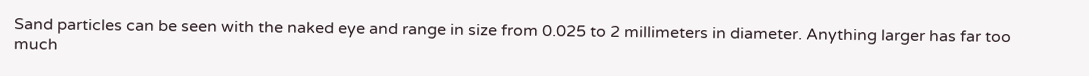Sand particles can be seen with the naked eye and range in size from 0.025 to 2 millimeters in diameter. Anything larger has far too much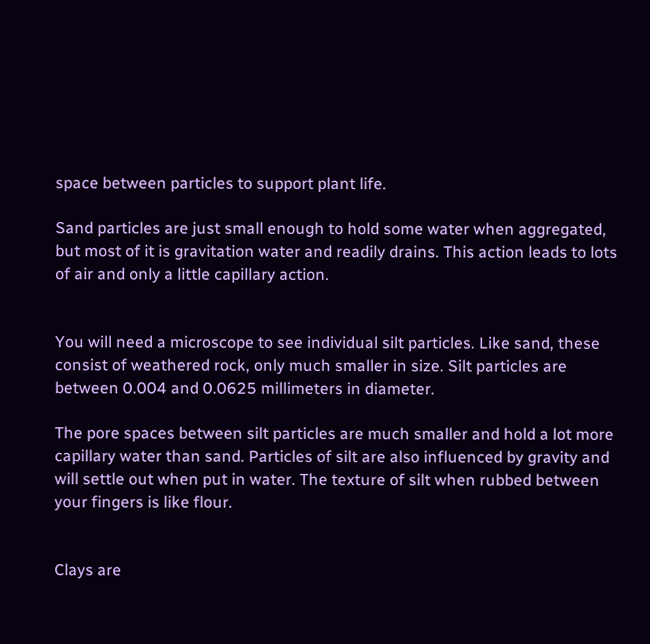space between particles to support plant life.

Sand particles are just small enough to hold some water when aggregated, but most of it is gravitation water and readily drains. This action leads to lots of air and only a little capillary action.


You will need a microscope to see individual silt particles. Like sand, these consist of weathered rock, only much smaller in size. Silt particles are between 0.004 and 0.0625 millimeters in diameter.

The pore spaces between silt particles are much smaller and hold a lot more capillary water than sand. Particles of silt are also influenced by gravity and will settle out when put in water. The texture of silt when rubbed between your fingers is like flour.


Clays are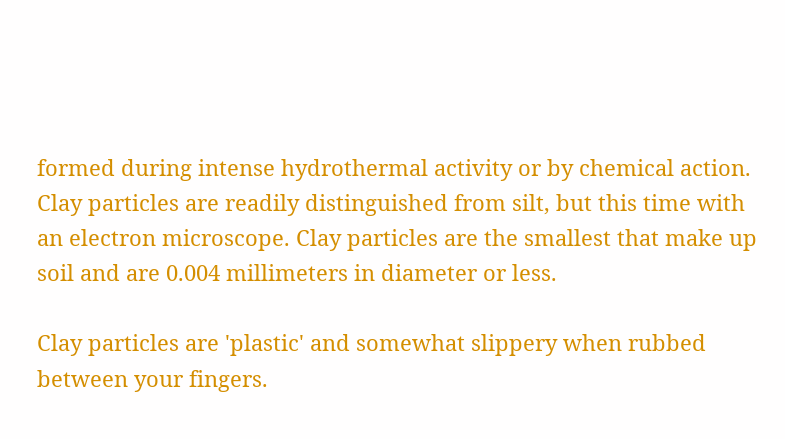formed during intense hydrothermal activity or by chemical action. Clay particles are readily distinguished from silt, but this time with an electron microscope. Clay particles are the smallest that make up soil and are 0.004 millimeters in diameter or less.

Clay particles are 'plastic' and somewhat slippery when rubbed between your fingers.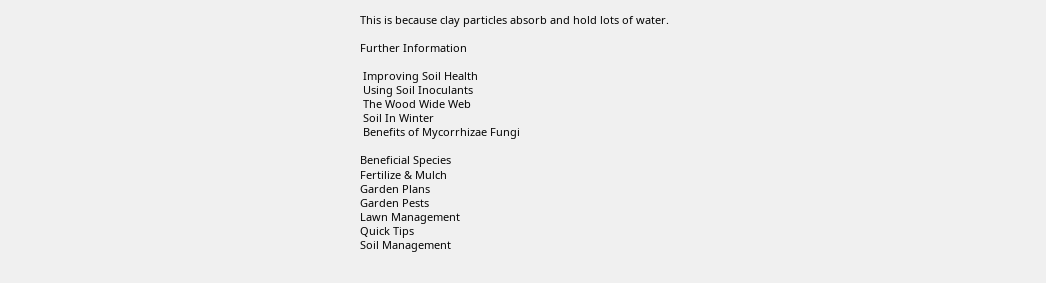This is because clay particles absorb and hold lots of water.

Further Information

 Improving Soil Health
 Using Soil Inoculants
 The Wood Wide Web
 Soil In Winter
 Benefits of Mycorrhizae Fungi

Beneficial Species
Fertilize & Mulch
Garden Plans
Garden Pests
Lawn Management
Quick Tips
Soil Management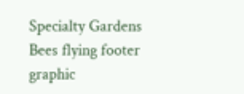Specialty Gardens
Bees flying footer graphic